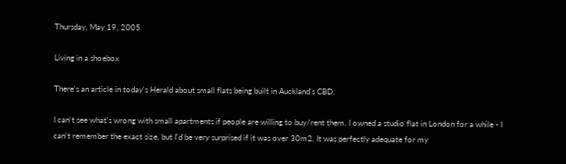Thursday, May 19, 2005

Living in a shoebox

There's an article in today's Herald about small flats being built in Auckland's CBD.

I can't see what's wrong with small apartments if people are willing to buy/rent them. I owned a studio flat in London for a while - I can't remember the exact size, but I'd be very surprised if it was over 30m2. It was perfectly adequate for my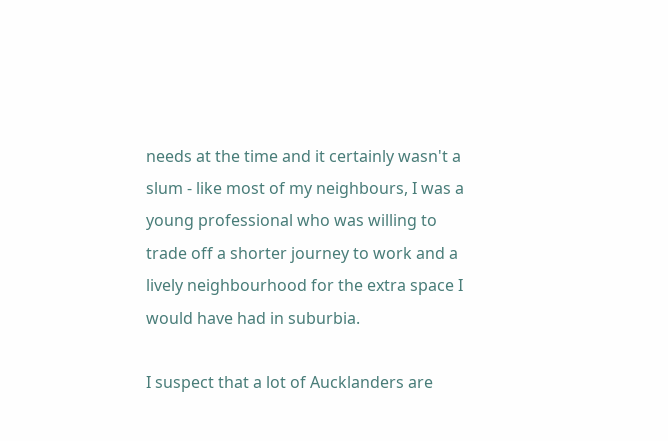needs at the time and it certainly wasn't a slum - like most of my neighbours, I was a young professional who was willing to trade off a shorter journey to work and a lively neighbourhood for the extra space I would have had in suburbia.

I suspect that a lot of Aucklanders are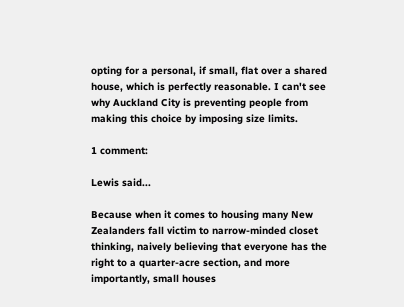opting for a personal, if small, flat over a shared house, which is perfectly reasonable. I can't see why Auckland City is preventing people from making this choice by imposing size limits.

1 comment:

Lewis said...

Because when it comes to housing many New Zealanders fall victim to narrow-minded closet thinking, naively believing that everyone has the right to a quarter-acre section, and more importantly, small houses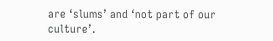are ‘slums’ and ‘not part of our culture’.